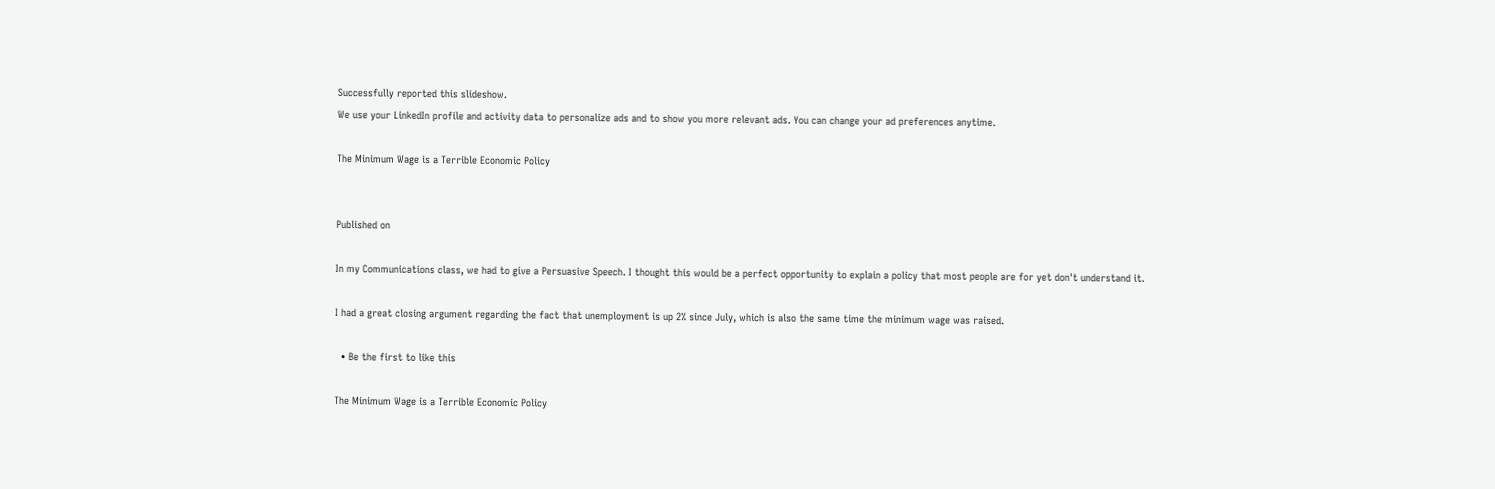Successfully reported this slideshow.
We use your LinkedIn profile and activity data to personalize ads and to show you more relevant ads. You can change your ad preferences anytime.

The Minimum Wage is a Terrible Economic Policy


Published on

In my Communications class, we had to give a Persuasive Speech. I thought this would be a perfect opportunity to explain a policy that most people are for yet don't understand it.

I had a great closing argument regarding the fact that unemployment is up 2% since July, which is also the same time the minimum wage was raised.

  • Be the first to like this

The Minimum Wage is a Terrible Economic Policy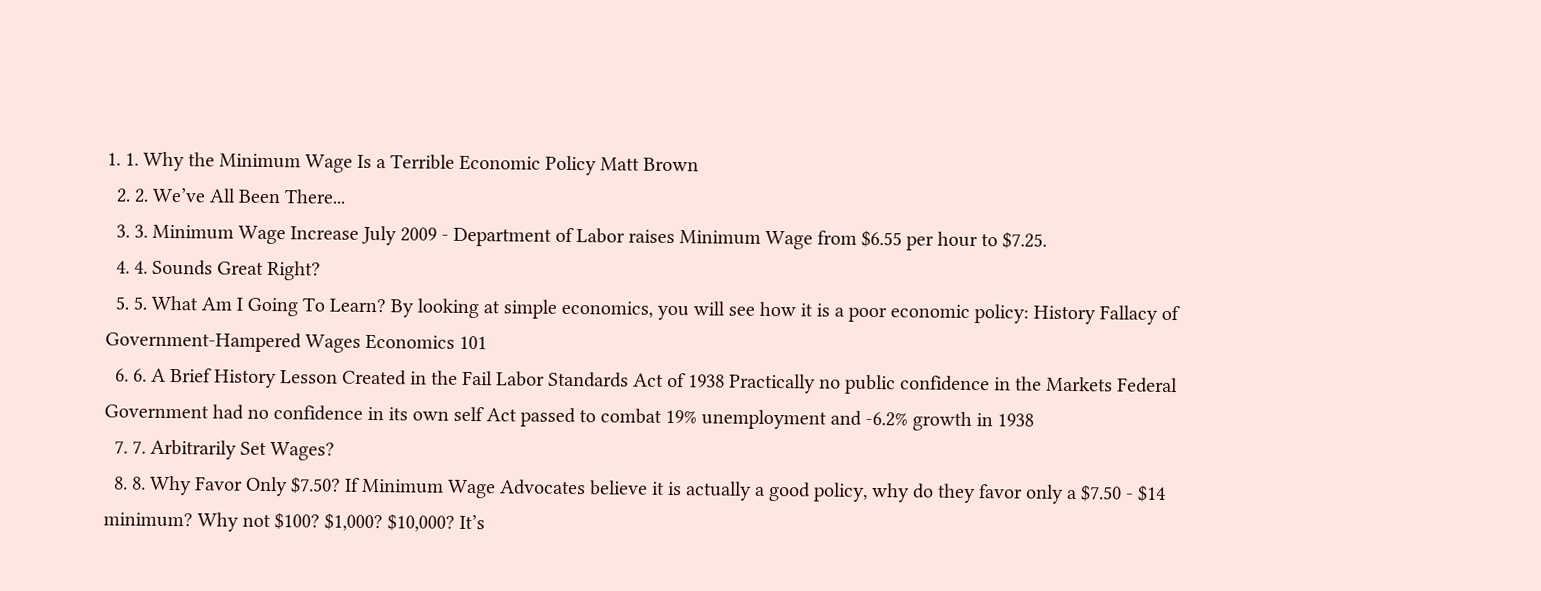1. 1. Why the Minimum Wage Is a Terrible Economic Policy Matt Brown
  2. 2. We’ve All Been There...
  3. 3. Minimum Wage Increase July 2009 - Department of Labor raises Minimum Wage from $6.55 per hour to $7.25.
  4. 4. Sounds Great Right?
  5. 5. What Am I Going To Learn? By looking at simple economics, you will see how it is a poor economic policy: History Fallacy of Government-Hampered Wages Economics 101
  6. 6. A Brief History Lesson Created in the Fail Labor Standards Act of 1938 Practically no public confidence in the Markets Federal Government had no confidence in its own self Act passed to combat 19% unemployment and -6.2% growth in 1938
  7. 7. Arbitrarily Set Wages?
  8. 8. Why Favor Only $7.50? If Minimum Wage Advocates believe it is actually a good policy, why do they favor only a $7.50 - $14 minimum? Why not $100? $1,000? $10,000? It’s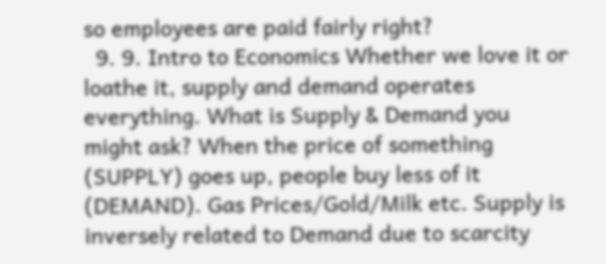so employees are paid fairly right?
  9. 9. Intro to Economics Whether we love it or loathe it, supply and demand operates everything. What is Supply & Demand you might ask? When the price of something (SUPPLY) goes up, people buy less of it (DEMAND). Gas Prices/Gold/Milk etc. Supply is inversely related to Demand due to scarcity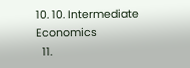10. 10. Intermediate Economics
  11.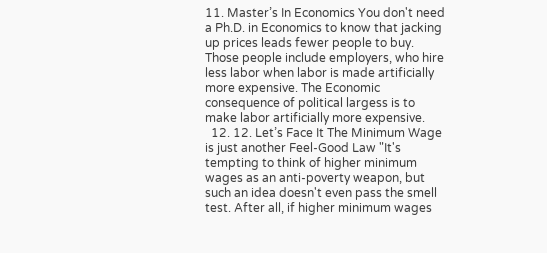11. Master’s In Economics You don't need a Ph.D. in Economics to know that jacking up prices leads fewer people to buy. Those people include employers, who hire less labor when labor is made artificially more expensive. The Economic consequence of political largess is to make labor artificially more expensive.
  12. 12. Let’s Face It The Minimum Wage is just another Feel-Good Law "It's tempting to think of higher minimum wages as an anti-poverty weapon, but such an idea doesn't even pass the smell test. After all, if higher minimum wages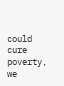could cure poverty, we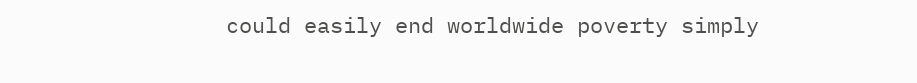could easily end worldwide poverty simply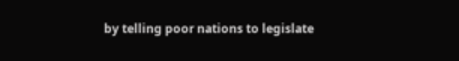by telling poor nations to legislate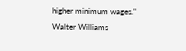higher minimum wages." Walter Williams